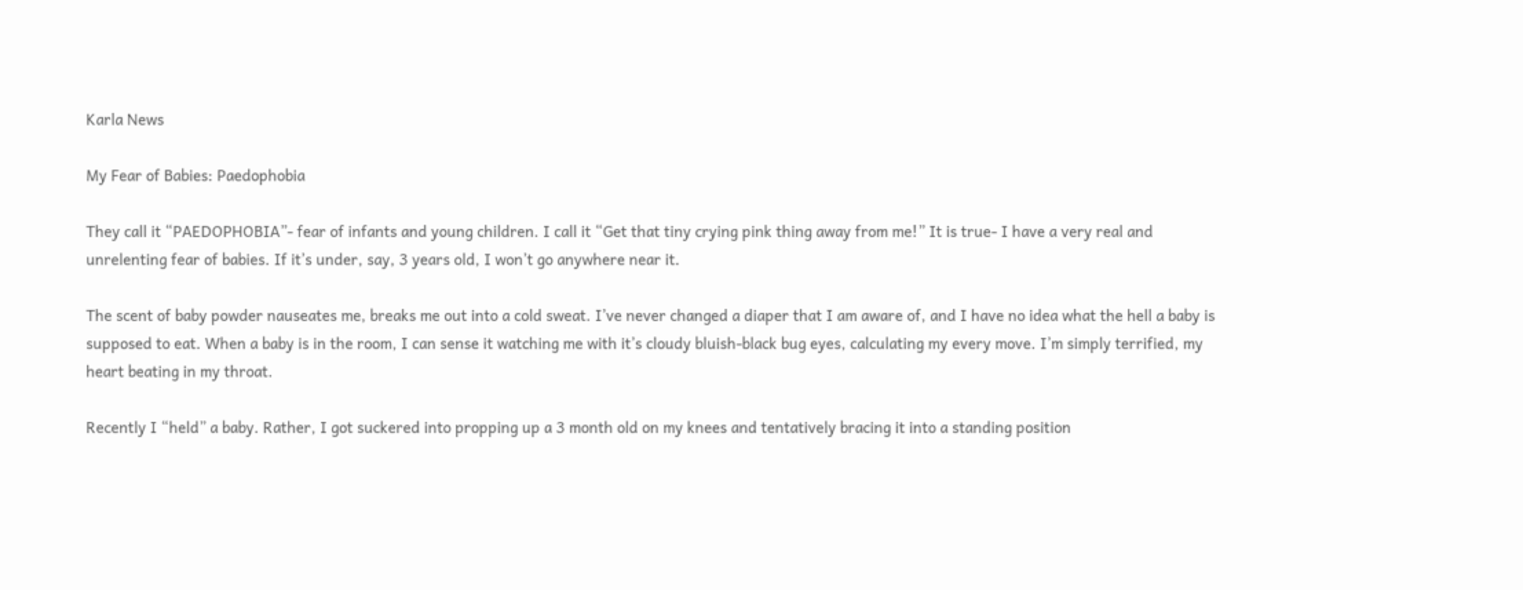Karla News

My Fear of Babies: Paedophobia

They call it “PAEDOPHOBIA”- fear of infants and young children. I call it “Get that tiny crying pink thing away from me!” It is true- I have a very real and unrelenting fear of babies. If it’s under, say, 3 years old, I won’t go anywhere near it.

The scent of baby powder nauseates me, breaks me out into a cold sweat. I’ve never changed a diaper that I am aware of, and I have no idea what the hell a baby is supposed to eat. When a baby is in the room, I can sense it watching me with it’s cloudy bluish-black bug eyes, calculating my every move. I’m simply terrified, my heart beating in my throat.

Recently I “held” a baby. Rather, I got suckered into propping up a 3 month old on my knees and tentatively bracing it into a standing position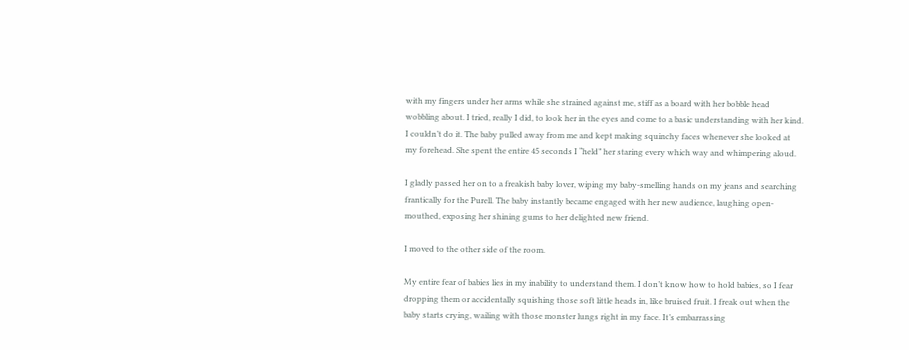with my fingers under her arms while she strained against me, stiff as a board with her bobble head wobbling about. I tried, really I did, to look her in the eyes and come to a basic understanding with her kind. I couldn’t do it. The baby pulled away from me and kept making squinchy faces whenever she looked at my forehead. She spent the entire 45 seconds I “held” her staring every which way and whimpering aloud.

I gladly passed her on to a freakish baby lover, wiping my baby-smelling hands on my jeans and searching frantically for the Purell. The baby instantly became engaged with her new audience, laughing open-mouthed, exposing her shining gums to her delighted new friend.

I moved to the other side of the room.

My entire fear of babies lies in my inability to understand them. I don’t know how to hold babies, so I fear dropping them or accidentally squishing those soft little heads in, like bruised fruit. I freak out when the baby starts crying, wailing with those monster lungs right in my face. It’s embarrassing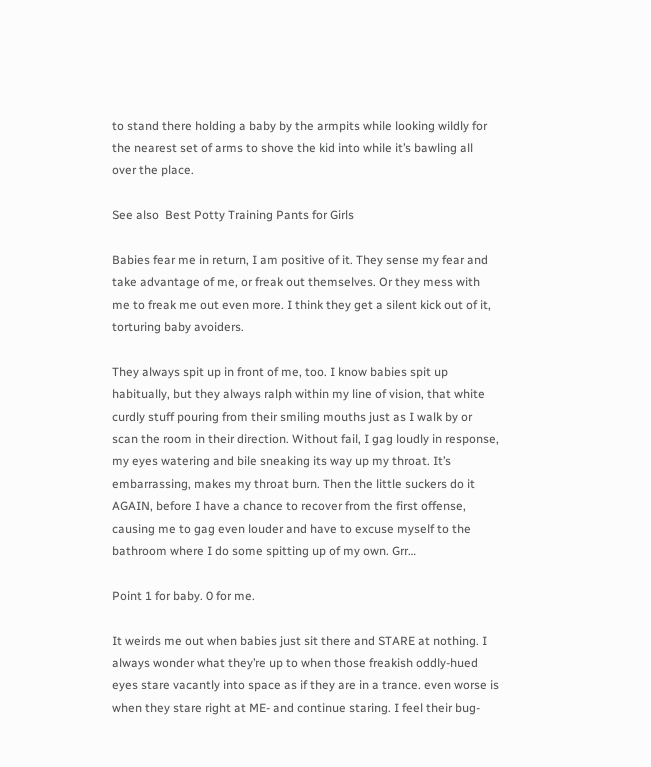to stand there holding a baby by the armpits while looking wildly for the nearest set of arms to shove the kid into while it’s bawling all over the place.

See also  Best Potty Training Pants for Girls

Babies fear me in return, I am positive of it. They sense my fear and take advantage of me, or freak out themselves. Or they mess with me to freak me out even more. I think they get a silent kick out of it, torturing baby avoiders.

They always spit up in front of me, too. I know babies spit up habitually, but they always ralph within my line of vision, that white curdly stuff pouring from their smiling mouths just as I walk by or scan the room in their direction. Without fail, I gag loudly in response, my eyes watering and bile sneaking its way up my throat. It’s embarrassing, makes my throat burn. Then the little suckers do it AGAIN, before I have a chance to recover from the first offense, causing me to gag even louder and have to excuse myself to the bathroom where I do some spitting up of my own. Grr…

Point 1 for baby. 0 for me.

It weirds me out when babies just sit there and STARE at nothing. I always wonder what they’re up to when those freakish oddly-hued eyes stare vacantly into space as if they are in a trance. even worse is when they stare right at ME- and continue staring. I feel their bug-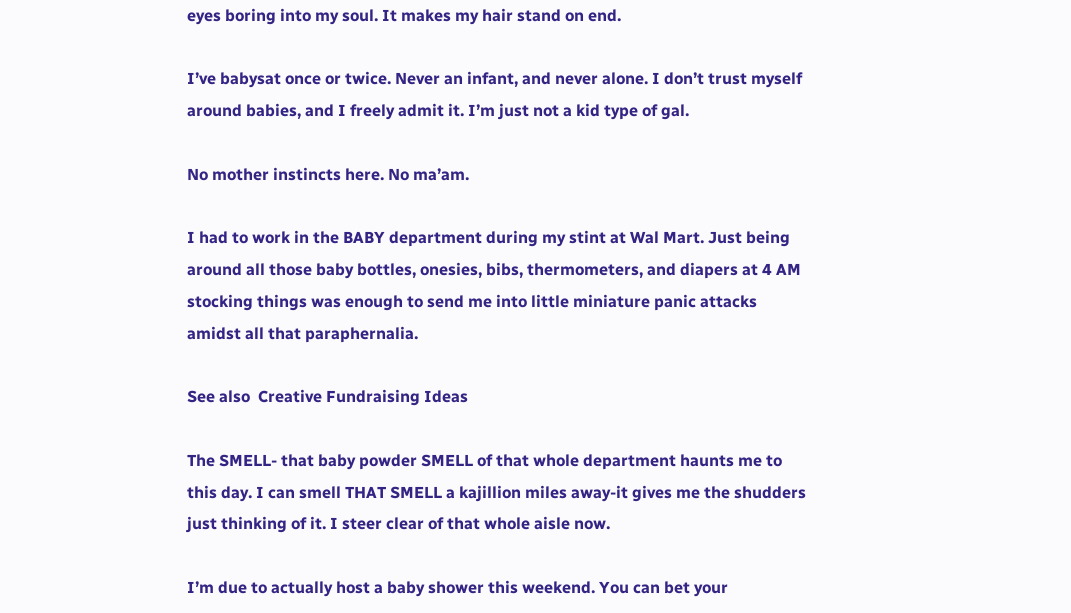eyes boring into my soul. It makes my hair stand on end.

I’ve babysat once or twice. Never an infant, and never alone. I don’t trust myself around babies, and I freely admit it. I’m just not a kid type of gal.

No mother instincts here. No ma’am.

I had to work in the BABY department during my stint at Wal Mart. Just being around all those baby bottles, onesies, bibs, thermometers, and diapers at 4 AM stocking things was enough to send me into little miniature panic attacks amidst all that paraphernalia.

See also  Creative Fundraising Ideas

The SMELL- that baby powder SMELL of that whole department haunts me to this day. I can smell THAT SMELL a kajillion miles away-it gives me the shudders just thinking of it. I steer clear of that whole aisle now.

I’m due to actually host a baby shower this weekend. You can bet your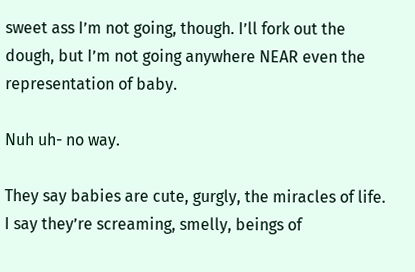sweet ass I’m not going, though. I’ll fork out the dough, but I’m not going anywhere NEAR even the representation of baby.

Nuh uh- no way.

They say babies are cute, gurgly, the miracles of life. I say they’re screaming, smelly, beings of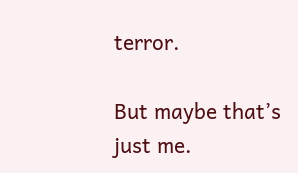terror.

But maybe that’s just me.